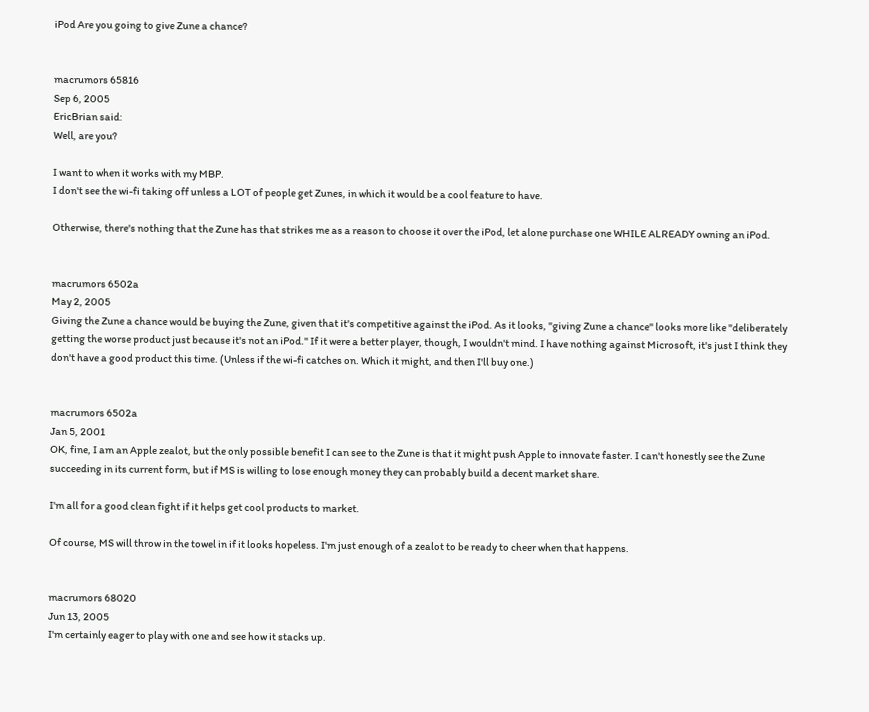iPod Are you going to give Zune a chance?


macrumors 65816
Sep 6, 2005
EricBrian said:
Well, are you?

I want to when it works with my MBP.
I don't see the wi-fi taking off unless a LOT of people get Zunes, in which it would be a cool feature to have.

Otherwise, there's nothing that the Zune has that strikes me as a reason to choose it over the iPod, let alone purchase one WHILE ALREADY owning an iPod.


macrumors 6502a
May 2, 2005
Giving the Zune a chance would be buying the Zune, given that it's competitive against the iPod. As it looks, "giving Zune a chance" looks more like "deliberately getting the worse product just because it's not an iPod." If it were a better player, though, I wouldn't mind. I have nothing against Microsoft, it's just I think they don't have a good product this time. (Unless if the wi-fi catches on. Which it might, and then I'll buy one.)


macrumors 6502a
Jan 5, 2001
OK, fine, I am an Apple zealot, but the only possible benefit I can see to the Zune is that it might push Apple to innovate faster. I can't honestly see the Zune succeeding in its current form, but if MS is willing to lose enough money they can probably build a decent market share.

I'm all for a good clean fight if it helps get cool products to market.

Of course, MS will throw in the towel in if it looks hopeless. I'm just enough of a zealot to be ready to cheer when that happens.


macrumors 68020
Jun 13, 2005
I'm certainly eager to play with one and see how it stacks up.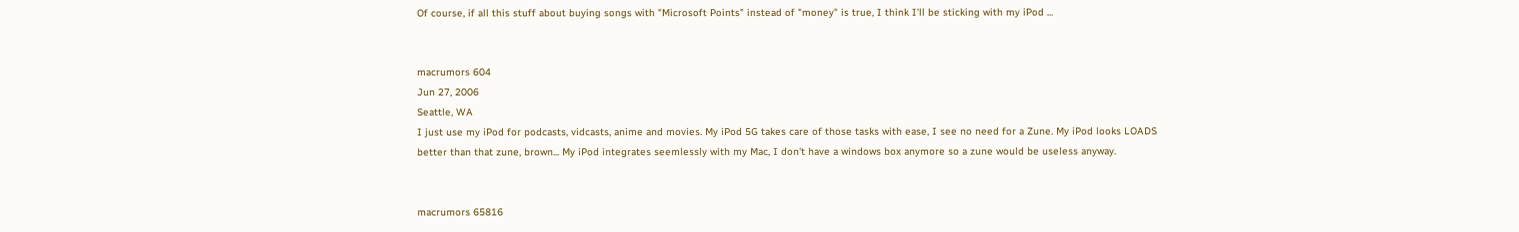Of course, if all this stuff about buying songs with "Microsoft Points" instead of "money" is true, I think I'll be sticking with my iPod ...


macrumors 604
Jun 27, 2006
Seattle, WA
I just use my iPod for podcasts, vidcasts, anime and movies. My iPod 5G takes care of those tasks with ease, I see no need for a Zune. My iPod looks LOADS better than that zune, brown... My iPod integrates seemlessly with my Mac, I don't have a windows box anymore so a zune would be useless anyway.


macrumors 65816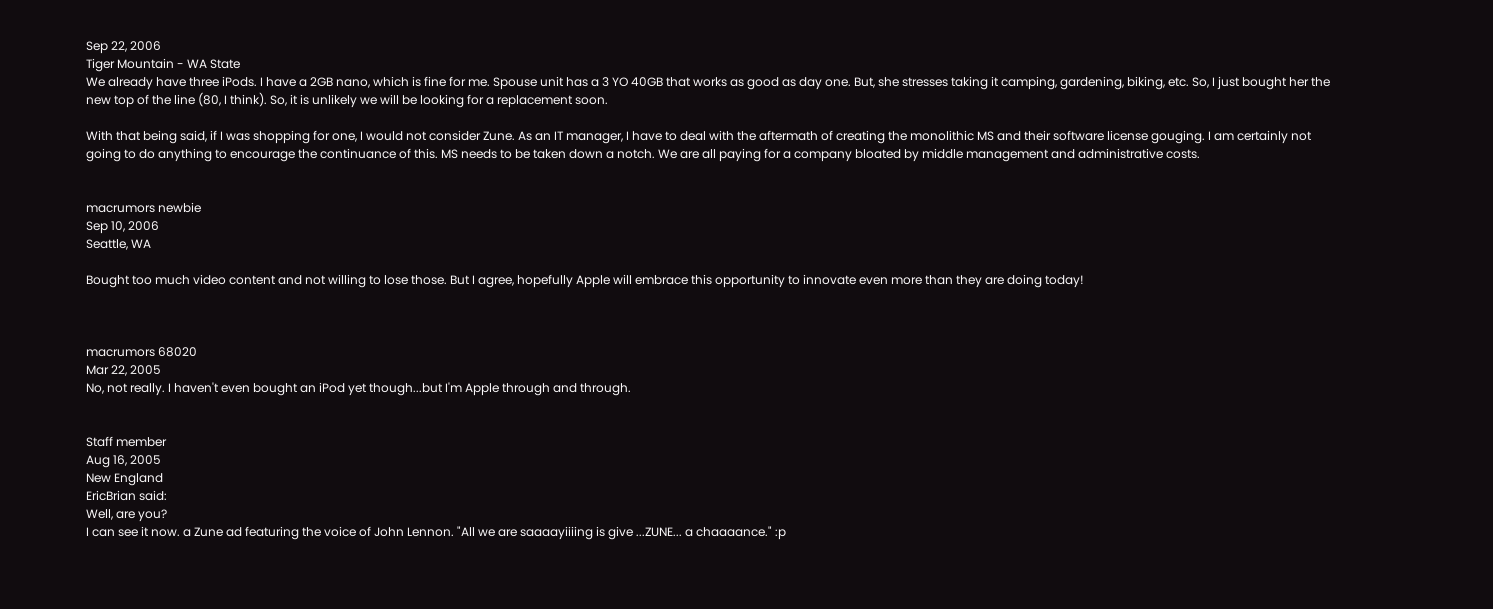Sep 22, 2006
Tiger Mountain - WA State
We already have three iPods. I have a 2GB nano, which is fine for me. Spouse unit has a 3 YO 40GB that works as good as day one. But, she stresses taking it camping, gardening, biking, etc. So, I just bought her the new top of the line (80, I think). So, it is unlikely we will be looking for a replacement soon.

With that being said, if I was shopping for one, I would not consider Zune. As an IT manager, I have to deal with the aftermath of creating the monolithic MS and their software license gouging. I am certainly not going to do anything to encourage the continuance of this. MS needs to be taken down a notch. We are all paying for a company bloated by middle management and administrative costs.


macrumors newbie
Sep 10, 2006
Seattle, WA

Bought too much video content and not willing to lose those. But I agree, hopefully Apple will embrace this opportunity to innovate even more than they are doing today!



macrumors 68020
Mar 22, 2005
No, not really. I haven't even bought an iPod yet though...but I'm Apple through and through.


Staff member
Aug 16, 2005
New England
EricBrian said:
Well, are you?
I can see it now. a Zune ad featuring the voice of John Lennon. "All we are saaaayiiiing is give ...ZUNE... a chaaaance." :p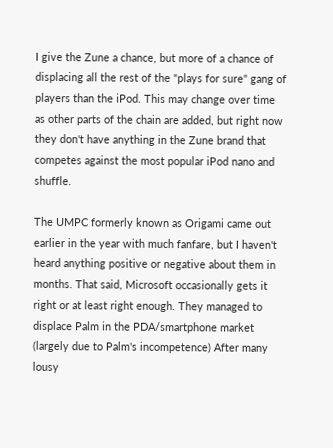I give the Zune a chance, but more of a chance of displacing all the rest of the "plays for sure" gang of players than the iPod. This may change over time as other parts of the chain are added, but right now they don't have anything in the Zune brand that competes against the most popular iPod nano and shuffle.

The UMPC formerly known as Origami came out earlier in the year with much fanfare, but I haven't heard anything positive or negative about them in months. That said, Microsoft occasionally gets it right or at least right enough. They managed to displace Palm in the PDA/smartphone market (largely due to Palm's incompetence) After many lousy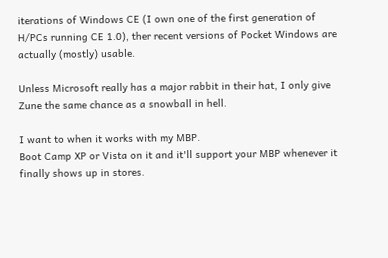iterations of Windows CE (I own one of the first generation of H/PCs running CE 1.0), ther recent versions of Pocket Windows are actually (mostly) usable.

Unless Microsoft really has a major rabbit in their hat, I only give Zune the same chance as a snowball in hell.

I want to when it works with my MBP.
Boot Camp XP or Vista on it and it'll support your MBP whenever it finally shows up in stores.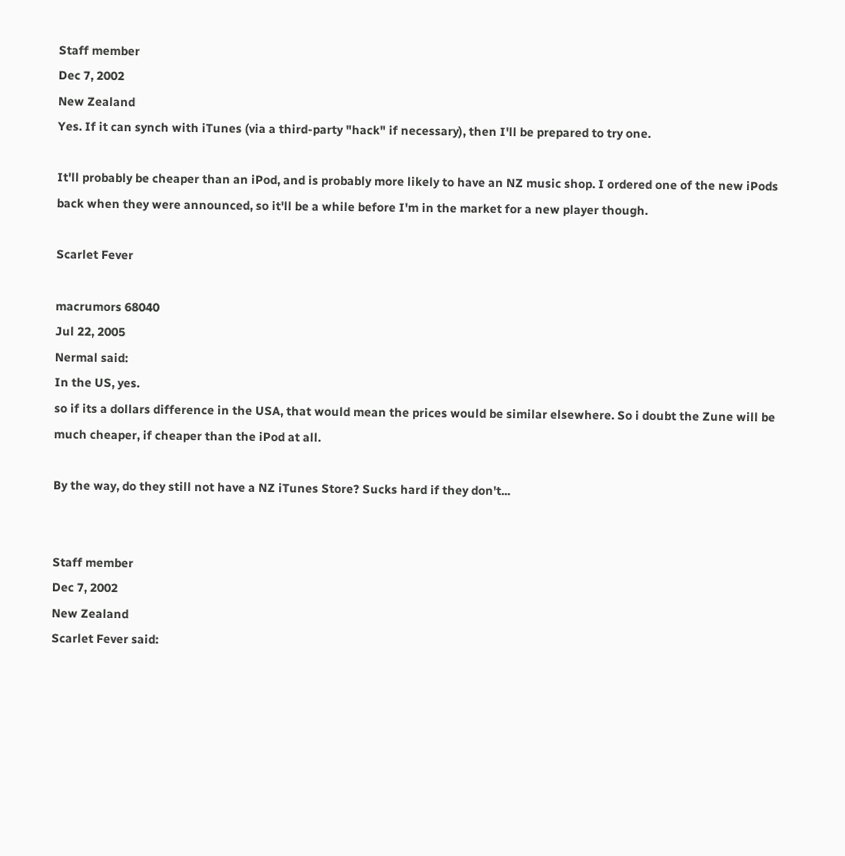Staff member
Dec 7, 2002
New Zealand
Yes. If it can synch with iTunes (via a third-party "hack" if necessary), then I'll be prepared to try one.

It'll probably be cheaper than an iPod, and is probably more likely to have an NZ music shop. I ordered one of the new iPods back when they were announced, so it'll be a while before I'm in the market for a new player though.

Scarlet Fever

macrumors 68040
Jul 22, 2005
Nermal said:
In the US, yes.
so if its a dollars difference in the USA, that would mean the prices would be similar elsewhere. So i doubt the Zune will be much cheaper, if cheaper than the iPod at all.

By the way, do they still not have a NZ iTunes Store? Sucks hard if they don't...


Staff member
Dec 7, 2002
New Zealand
Scarlet Fever said: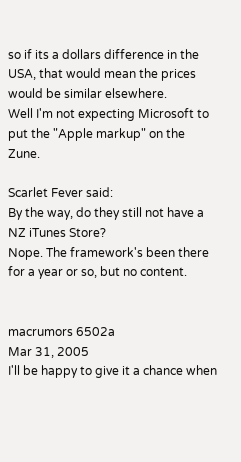so if its a dollars difference in the USA, that would mean the prices would be similar elsewhere.
Well I'm not expecting Microsoft to put the "Apple markup" on the Zune.

Scarlet Fever said:
By the way, do they still not have a NZ iTunes Store?
Nope. The framework's been there for a year or so, but no content.


macrumors 6502a
Mar 31, 2005
I'll be happy to give it a chance when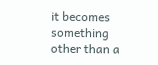it becomes something other than a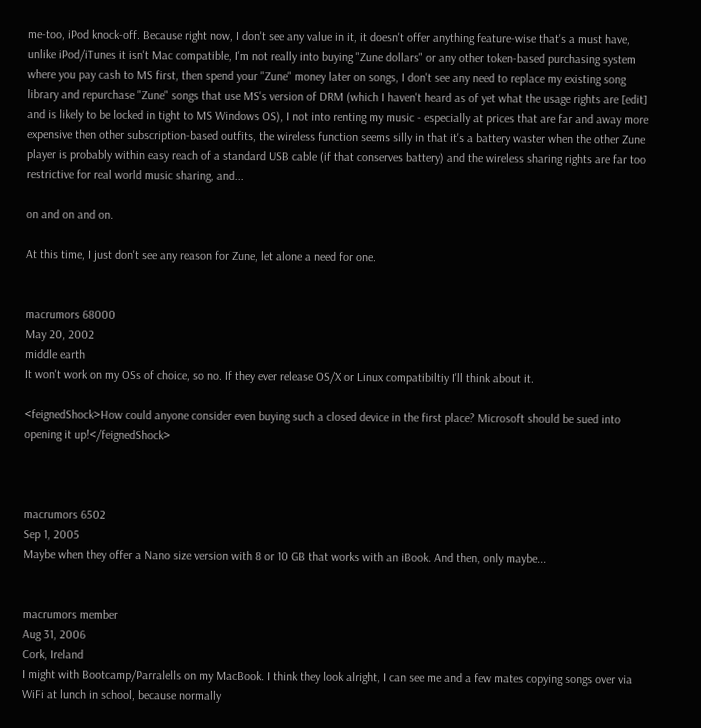me-too, iPod knock-off. Because right now, I don't see any value in it, it doesn't offer anything feature-wise that's a must have, unlike iPod/iTunes it isn't Mac compatible, I'm not really into buying "Zune dollars" or any other token-based purchasing system where you pay cash to MS first, then spend your "Zune" money later on songs, I don't see any need to replace my existing song library and repurchase "Zune" songs that use MS's version of DRM (which I haven't heard as of yet what the usage rights are [edit] and is likely to be locked in tight to MS Windows OS), I not into renting my music - especially at prices that are far and away more expensive then other subscription-based outfits, the wireless function seems silly in that it's a battery waster when the other Zune player is probably within easy reach of a standard USB cable (if that conserves battery) and the wireless sharing rights are far too restrictive for real world music sharing, and...

on and on and on.

At this time, I just don't see any reason for Zune, let alone a need for one.


macrumors 68000
May 20, 2002
middle earth
It won't work on my OSs of choice, so no. If they ever release OS/X or Linux compatibiltiy I'll think about it.

<feignedShock>How could anyone consider even buying such a closed device in the first place? Microsoft should be sued into opening it up!</feignedShock>



macrumors 6502
Sep 1, 2005
Maybe when they offer a Nano size version with 8 or 10 GB that works with an iBook. And then, only maybe...


macrumors member
Aug 31, 2006
Cork, Ireland
I might with Bootcamp/Parralells on my MacBook. I think they look alright, I can see me and a few mates copying songs over via WiFi at lunch in school, because normally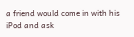a friend would come in with his iPod and ask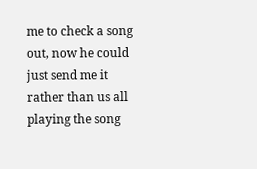me to check a song out, now he could just send me it rather than us all playing the song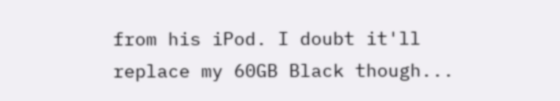from his iPod. I doubt it'll replace my 60GB Black though...